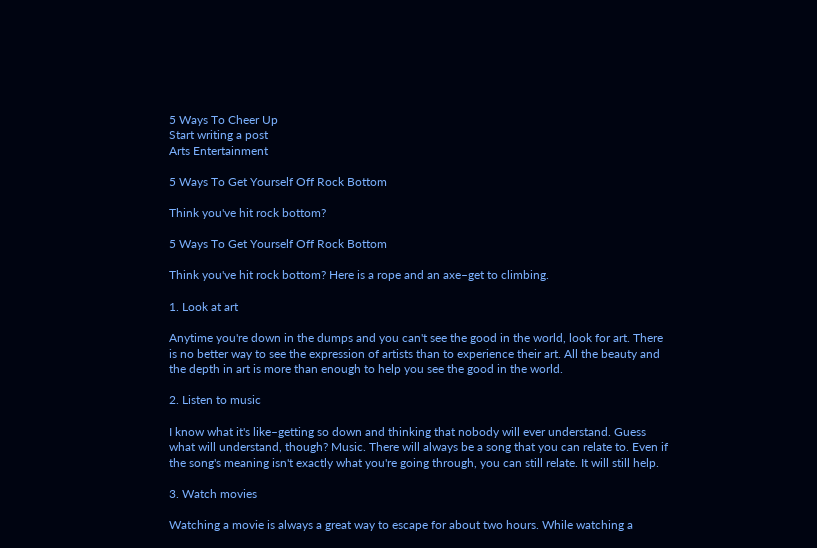5 Ways To Cheer Up
Start writing a post
Arts Entertainment

5 Ways To Get Yourself Off Rock Bottom

Think you've hit rock bottom?

5 Ways To Get Yourself Off Rock Bottom

Think you've hit rock bottom? Here is a rope and an axe–get to climbing.

1. Look at art

Anytime you're down in the dumps and you can't see the good in the world, look for art. There is no better way to see the expression of artists than to experience their art. All the beauty and the depth in art is more than enough to help you see the good in the world.

2. Listen to music

I know what it's like–getting so down and thinking that nobody will ever understand. Guess what will understand, though? Music. There will always be a song that you can relate to. Even if the song's meaning isn't exactly what you're going through, you can still relate. It will still help.

3. Watch movies

Watching a movie is always a great way to escape for about two hours. While watching a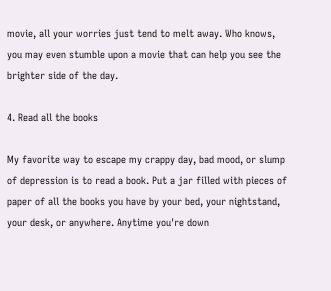movie, all your worries just tend to melt away. Who knows, you may even stumble upon a movie that can help you see the brighter side of the day.

4. Read all the books

My favorite way to escape my crappy day, bad mood, or slump of depression is to read a book. Put a jar filled with pieces of paper of all the books you have by your bed, your nightstand, your desk, or anywhere. Anytime you're down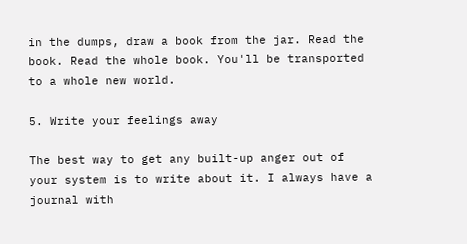in the dumps, draw a book from the jar. Read the book. Read the whole book. You'll be transported to a whole new world.

5. Write your feelings away

The best way to get any built-up anger out of your system is to write about it. I always have a journal with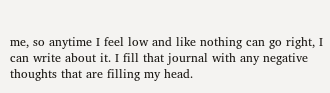me, so anytime I feel low and like nothing can go right, I can write about it. I fill that journal with any negative thoughts that are filling my head.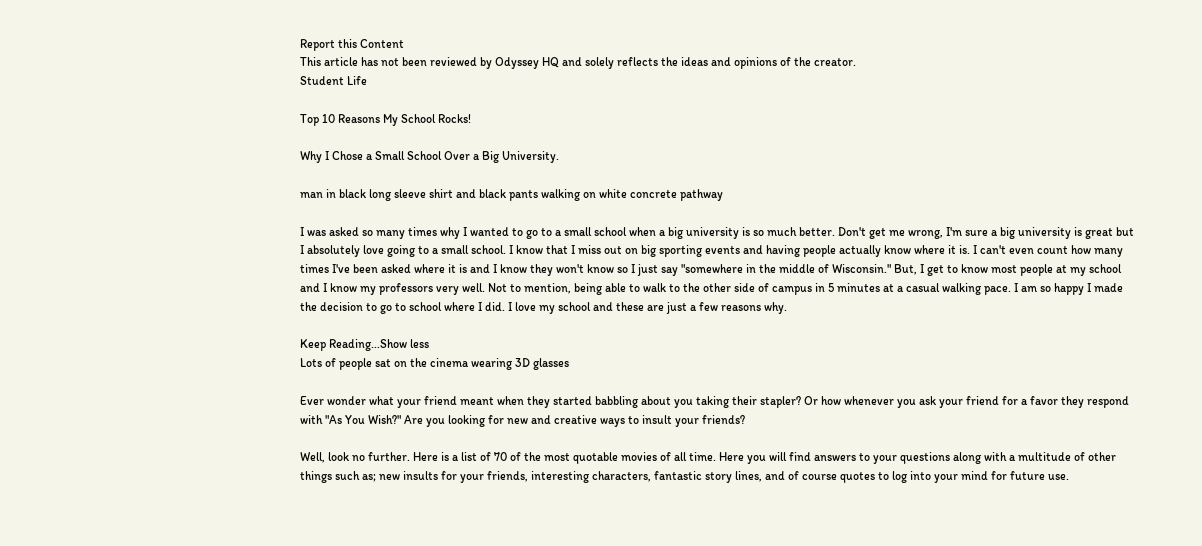Report this Content
This article has not been reviewed by Odyssey HQ and solely reflects the ideas and opinions of the creator.
Student Life

Top 10 Reasons My School Rocks!

Why I Chose a Small School Over a Big University.

man in black long sleeve shirt and black pants walking on white concrete pathway

I was asked so many times why I wanted to go to a small school when a big university is so much better. Don't get me wrong, I'm sure a big university is great but I absolutely love going to a small school. I know that I miss out on big sporting events and having people actually know where it is. I can't even count how many times I've been asked where it is and I know they won't know so I just say "somewhere in the middle of Wisconsin." But, I get to know most people at my school and I know my professors very well. Not to mention, being able to walk to the other side of campus in 5 minutes at a casual walking pace. I am so happy I made the decision to go to school where I did. I love my school and these are just a few reasons why.

Keep Reading...Show less
Lots of people sat on the cinema wearing 3D glasses

Ever wonder what your friend meant when they started babbling about you taking their stapler? Or how whenever you ask your friend for a favor they respond with "As You Wish?" Are you looking for new and creative ways to insult your friends?

Well, look no further. Here is a list of 70 of the most quotable movies of all time. Here you will find answers to your questions along with a multitude of other things such as; new insults for your friends, interesting characters, fantastic story lines, and of course quotes to log into your mind for future use.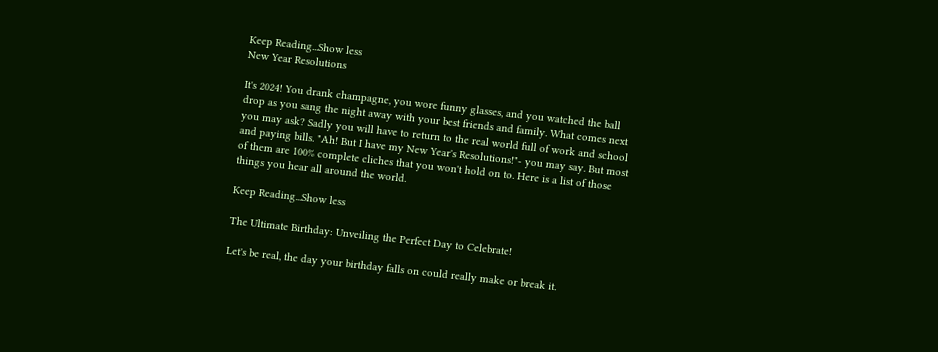Keep Reading...Show less
New Year Resolutions

It's 2024! You drank champagne, you wore funny glasses, and you watched the ball drop as you sang the night away with your best friends and family. What comes next you may ask? Sadly you will have to return to the real world full of work and school and paying bills. "Ah! But I have my New Year's Resolutions!"- you may say. But most of them are 100% complete cliches that you won't hold on to. Here is a list of those things you hear all around the world.

Keep Reading...Show less

The Ultimate Birthday: Unveiling the Perfect Day to Celebrate!

Let's be real, the day your birthday falls on could really make or break it.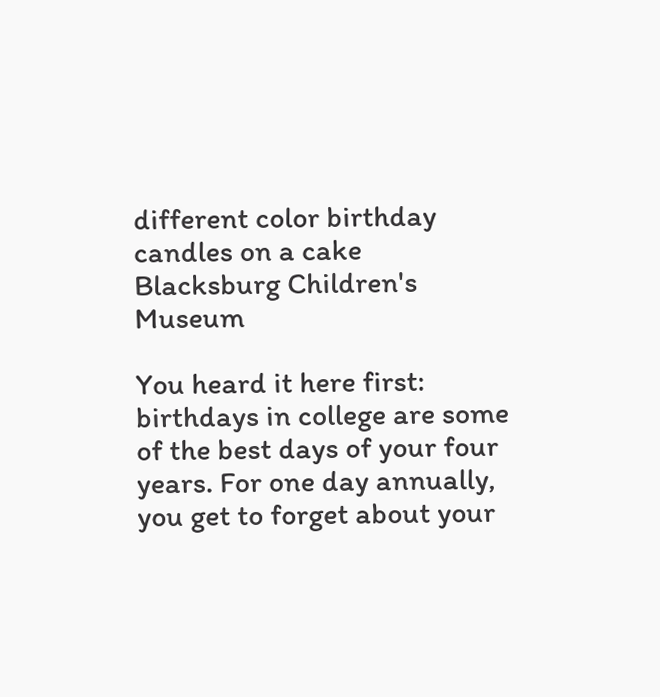different color birthday candles on a cake
Blacksburg Children's Museum

You heard it here first: birthdays in college are some of the best days of your four years. For one day annually, you get to forget about your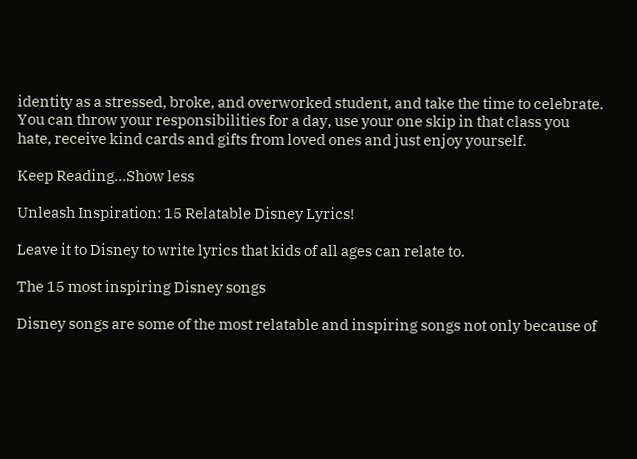identity as a stressed, broke, and overworked student, and take the time to celebrate. You can throw your responsibilities for a day, use your one skip in that class you hate, receive kind cards and gifts from loved ones and just enjoy yourself.

Keep Reading...Show less

Unleash Inspiration: 15 Relatable Disney Lyrics!

Leave it to Disney to write lyrics that kids of all ages can relate to.

The 15 most inspiring Disney songs

Disney songs are some of the most relatable and inspiring songs not only because of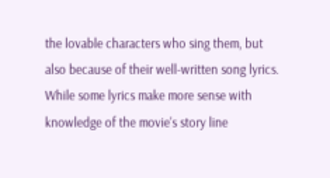the lovable characters who sing them, but also because of their well-written song lyrics. While some lyrics make more sense with knowledge of the movie's story line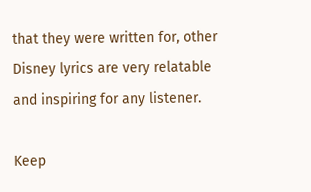that they were written for, other Disney lyrics are very relatable and inspiring for any listener.

Keep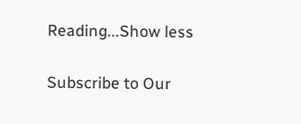Reading...Show less

Subscribe to Our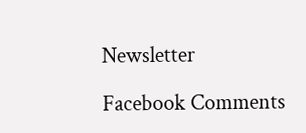Newsletter

Facebook Comments